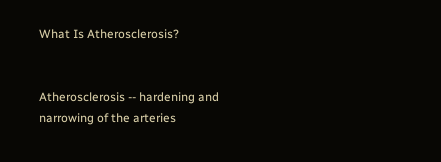What Is Atherosclerosis?


Atherosclerosis -- hardening and narrowing of the arteries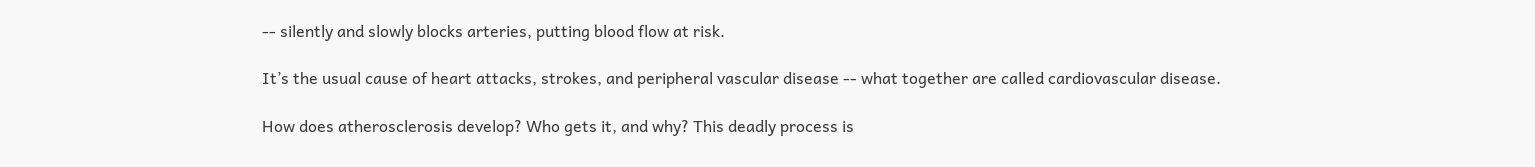-- silently and slowly blocks arteries, putting blood flow at risk.

It’s the usual cause of heart attacks, strokes, and peripheral vascular disease -- what together are called cardiovascular disease.

How does atherosclerosis develop? Who gets it, and why? This deadly process is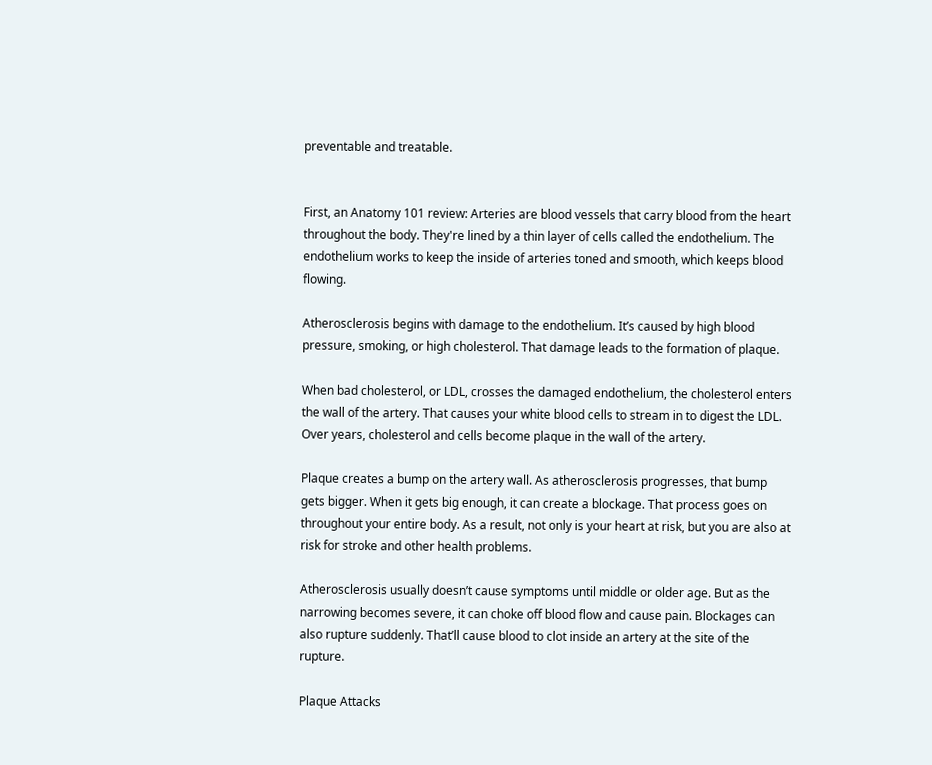preventable and treatable.


First, an Anatomy 101 review: Arteries are blood vessels that carry blood from the heart throughout the body. They're lined by a thin layer of cells called the endothelium. The endothelium works to keep the inside of arteries toned and smooth, which keeps blood flowing.

Atherosclerosis begins with damage to the endothelium. It’s caused by high blood pressure, smoking, or high cholesterol. That damage leads to the formation of plaque.

When bad cholesterol, or LDL, crosses the damaged endothelium, the cholesterol enters the wall of the artery. That causes your white blood cells to stream in to digest the LDL. Over years, cholesterol and cells become plaque in the wall of the artery.

Plaque creates a bump on the artery wall. As atherosclerosis progresses, that bump gets bigger. When it gets big enough, it can create a blockage. That process goes on throughout your entire body. As a result, not only is your heart at risk, but you are also at risk for stroke and other health problems.

Atherosclerosis usually doesn’t cause symptoms until middle or older age. But as the narrowing becomes severe, it can choke off blood flow and cause pain. Blockages can also rupture suddenly. That’ll cause blood to clot inside an artery at the site of the rupture.

Plaque Attacks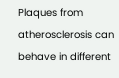Plaques from atherosclerosis can behave in different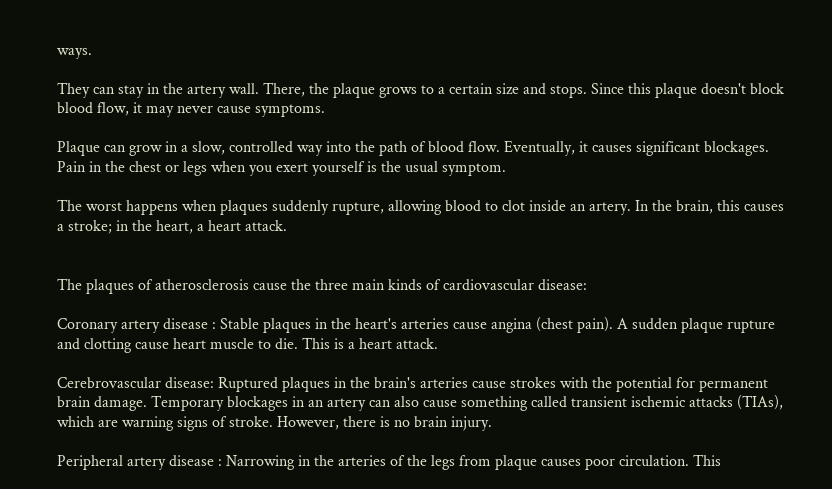ways.

They can stay in the artery wall. There, the plaque grows to a certain size and stops. Since this plaque doesn't block blood flow, it may never cause symptoms.

Plaque can grow in a slow, controlled way into the path of blood flow. Eventually, it causes significant blockages. Pain in the chest or legs when you exert yourself is the usual symptom.

The worst happens when plaques suddenly rupture, allowing blood to clot inside an artery. In the brain, this causes a stroke; in the heart, a heart attack.


The plaques of atherosclerosis cause the three main kinds of cardiovascular disease:

Coronary artery disease : Stable plaques in the heart's arteries cause angina (chest pain). A sudden plaque rupture and clotting cause heart muscle to die. This is a heart attack.

Cerebrovascular disease: Ruptured plaques in the brain's arteries cause strokes with the potential for permanent brain damage. Temporary blockages in an artery can also cause something called transient ischemic attacks (TIAs), which are warning signs of stroke. However, there is no brain injury.

Peripheral artery disease : Narrowing in the arteries of the legs from plaque causes poor circulation. This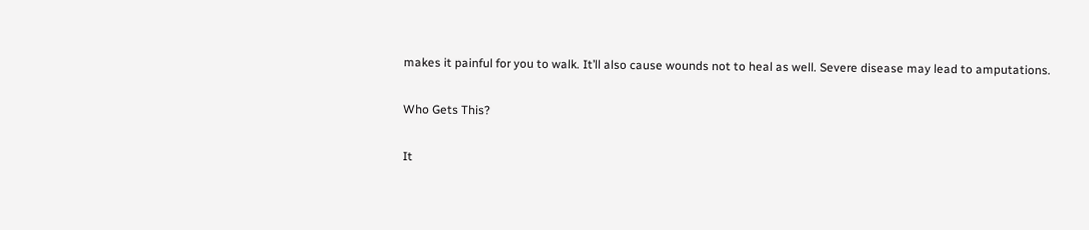makes it painful for you to walk. It’ll also cause wounds not to heal as well. Severe disease may lead to amputations.

Who Gets This?

It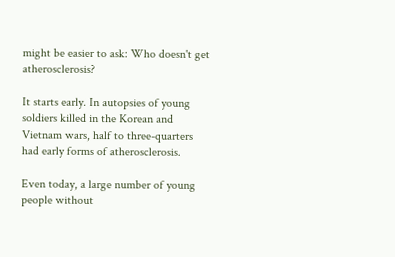might be easier to ask: Who doesn't get atherosclerosis?

It starts early. In autopsies of young soldiers killed in the Korean and Vietnam wars, half to three-quarters had early forms of atherosclerosis.

Even today, a large number of young people without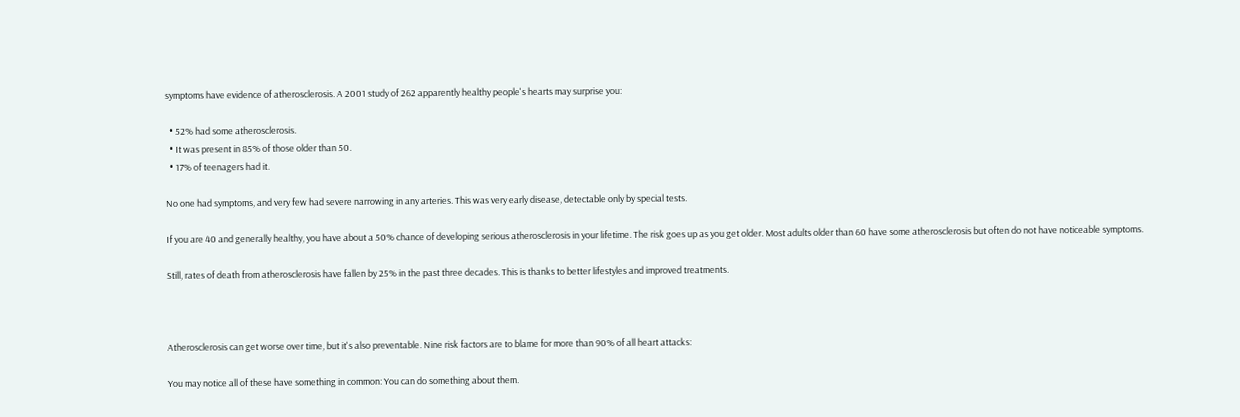symptoms have evidence of atherosclerosis. A 2001 study of 262 apparently healthy people's hearts may surprise you:

  • 52% had some atherosclerosis.
  • It was present in 85% of those older than 50.
  • 17% of teenagers had it.

No one had symptoms, and very few had severe narrowing in any arteries. This was very early disease, detectable only by special tests.

If you are 40 and generally healthy, you have about a 50% chance of developing serious atherosclerosis in your lifetime. The risk goes up as you get older. Most adults older than 60 have some atherosclerosis but often do not have noticeable symptoms.

Still, rates of death from atherosclerosis have fallen by 25% in the past three decades. This is thanks to better lifestyles and improved treatments.



Atherosclerosis can get worse over time, but it's also preventable. Nine risk factors are to blame for more than 90% of all heart attacks:

You may notice all of these have something in common: You can do something about them.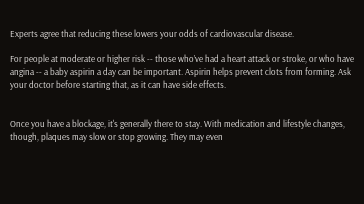Experts agree that reducing these lowers your odds of cardiovascular disease.

For people at moderate or higher risk -- those who’ve had a heart attack or stroke, or who have angina -- a baby aspirin a day can be important. Aspirin helps prevent clots from forming. Ask your doctor before starting that, as it can have side effects.


Once you have a blockage, it's generally there to stay. With medication and lifestyle changes, though, plaques may slow or stop growing. They may even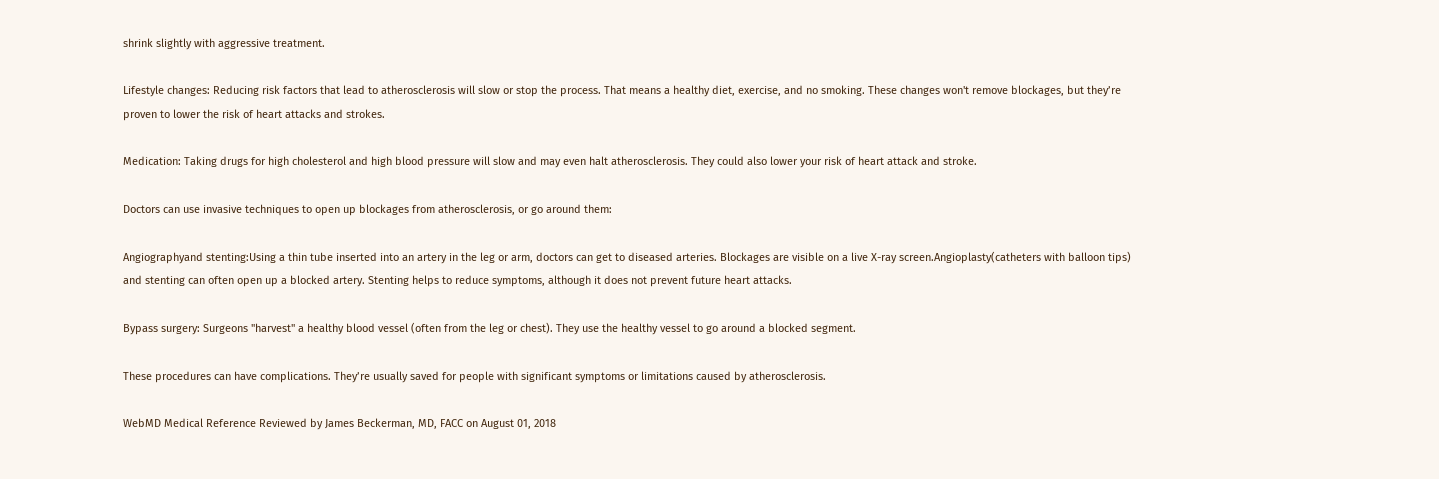shrink slightly with aggressive treatment.

Lifestyle changes: Reducing risk factors that lead to atherosclerosis will slow or stop the process. That means a healthy diet, exercise, and no smoking. These changes won't remove blockages, but they’re proven to lower the risk of heart attacks and strokes.

Medication: Taking drugs for high cholesterol and high blood pressure will slow and may even halt atherosclerosis. They could also lower your risk of heart attack and stroke.

Doctors can use invasive techniques to open up blockages from atherosclerosis, or go around them:

Angiographyand stenting:Using a thin tube inserted into an artery in the leg or arm, doctors can get to diseased arteries. Blockages are visible on a live X-ray screen.Angioplasty(catheters with balloon tips) and stenting can often open up a blocked artery. Stenting helps to reduce symptoms, although it does not prevent future heart attacks.

Bypass surgery: Surgeons "harvest" a healthy blood vessel (often from the leg or chest). They use the healthy vessel to go around a blocked segment.

These procedures can have complications. They’re usually saved for people with significant symptoms or limitations caused by atherosclerosis.

WebMD Medical Reference Reviewed by James Beckerman, MD, FACC on August 01, 2018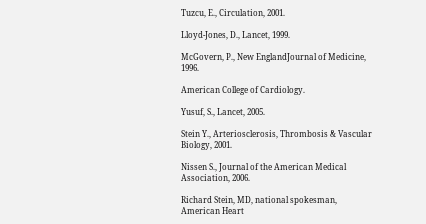Tuzcu, E., Circulation, 2001.

Lloyd-Jones, D., Lancet, 1999.

McGovern, P., New EnglandJournal of Medicine, 1996.

American College of Cardiology.

Yusuf, S., Lancet, 2005.

Stein Y., Arteriosclerosis, Thrombosis & Vascular Biology, 2001.

Nissen S., Journal of the American Medical Association, 2006.

Richard Stein, MD, national spokesman, American Heart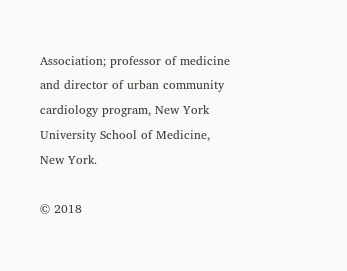Association; professor of medicine and director of urban community cardiology program, New York University School of Medicine, New York.

© 2018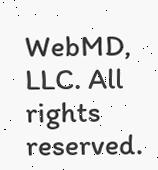WebMD, LLC. All rights reserved.